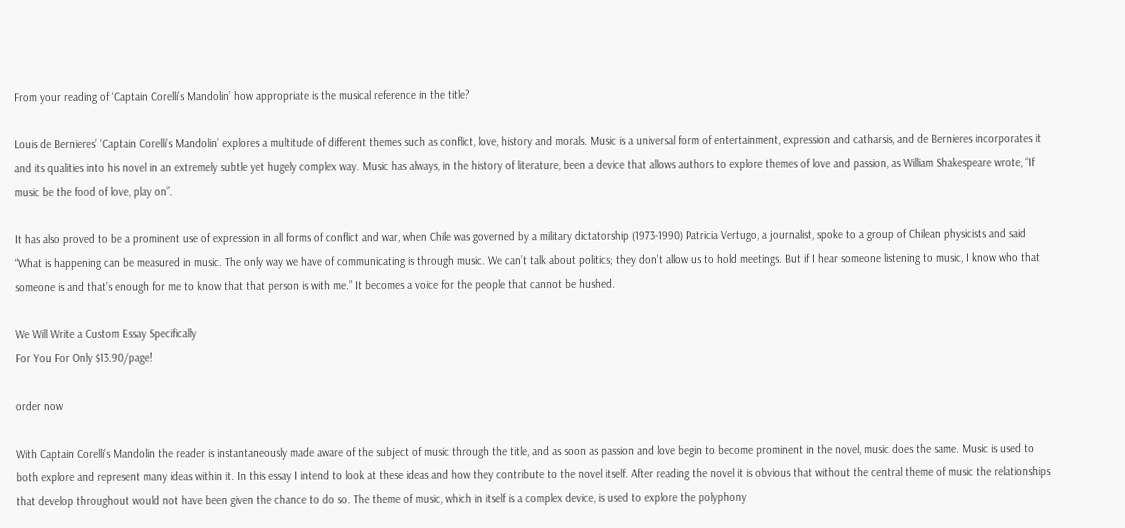From your reading of ‘Captain Corelli’s Mandolin’ how appropriate is the musical reference in the title?

Louis de Bernieres’ ‘Captain Corelli’s Mandolin’ explores a multitude of different themes such as conflict, love, history and morals. Music is a universal form of entertainment, expression and catharsis, and de Bernieres incorporates it and its qualities into his novel in an extremely subtle yet hugely complex way. Music has always, in the history of literature, been a device that allows authors to explore themes of love and passion, as William Shakespeare wrote, “If music be the food of love, play on”.

It has also proved to be a prominent use of expression in all forms of conflict and war, when Chile was governed by a military dictatorship (1973-1990) Patricia Vertugo, a journalist, spoke to a group of Chilean physicists and said “What is happening can be measured in music. The only way we have of communicating is through music. We can’t talk about politics; they don’t allow us to hold meetings. But if I hear someone listening to music, I know who that someone is and that’s enough for me to know that that person is with me.” It becomes a voice for the people that cannot be hushed.

We Will Write a Custom Essay Specifically
For You For Only $13.90/page!

order now

With Captain Corelli’s Mandolin the reader is instantaneously made aware of the subject of music through the title, and as soon as passion and love begin to become prominent in the novel, music does the same. Music is used to both explore and represent many ideas within it. In this essay I intend to look at these ideas and how they contribute to the novel itself. After reading the novel it is obvious that without the central theme of music the relationships that develop throughout would not have been given the chance to do so. The theme of music, which in itself is a complex device, is used to explore the polyphony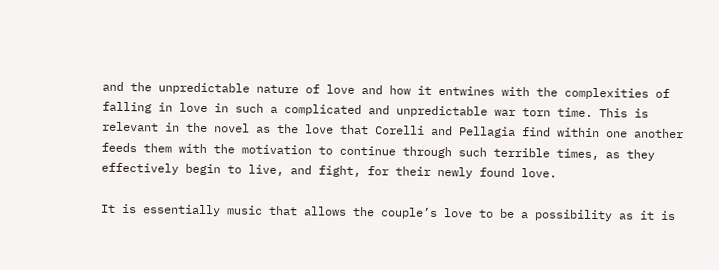and the unpredictable nature of love and how it entwines with the complexities of falling in love in such a complicated and unpredictable war torn time. This is relevant in the novel as the love that Corelli and Pellagia find within one another feeds them with the motivation to continue through such terrible times, as they effectively begin to live, and fight, for their newly found love.

It is essentially music that allows the couple’s love to be a possibility as it is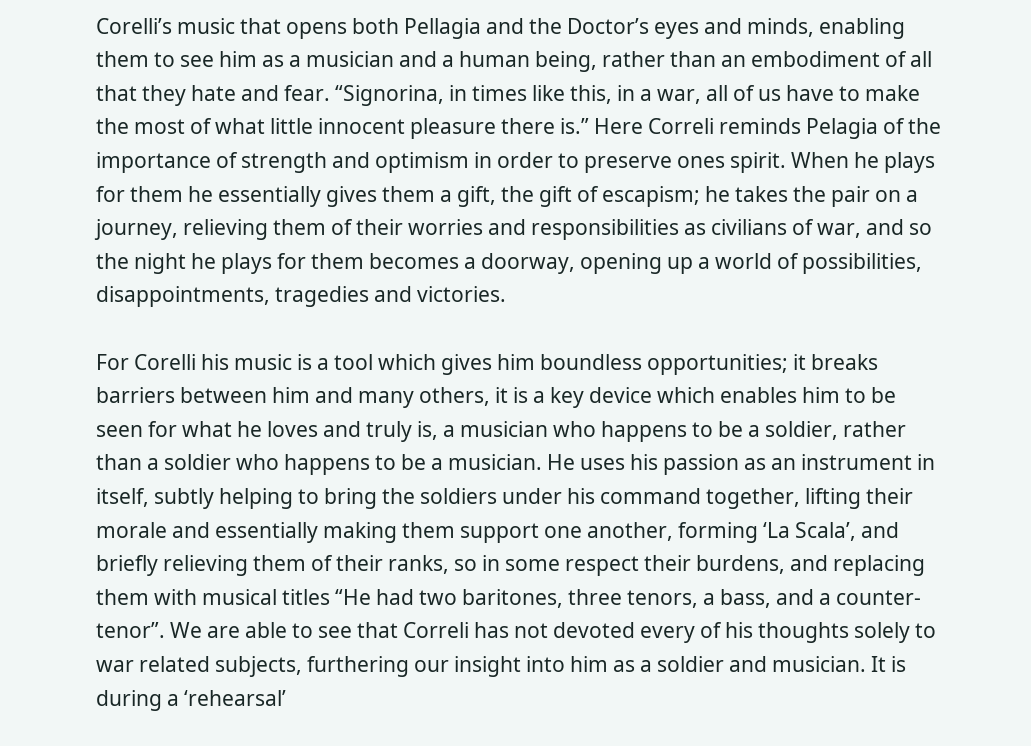Corelli’s music that opens both Pellagia and the Doctor’s eyes and minds, enabling them to see him as a musician and a human being, rather than an embodiment of all that they hate and fear. “Signorina, in times like this, in a war, all of us have to make the most of what little innocent pleasure there is.” Here Correli reminds Pelagia of the importance of strength and optimism in order to preserve ones spirit. When he plays for them he essentially gives them a gift, the gift of escapism; he takes the pair on a journey, relieving them of their worries and responsibilities as civilians of war, and so the night he plays for them becomes a doorway, opening up a world of possibilities, disappointments, tragedies and victories.

For Corelli his music is a tool which gives him boundless opportunities; it breaks barriers between him and many others, it is a key device which enables him to be seen for what he loves and truly is, a musician who happens to be a soldier, rather than a soldier who happens to be a musician. He uses his passion as an instrument in itself, subtly helping to bring the soldiers under his command together, lifting their morale and essentially making them support one another, forming ‘La Scala’, and briefly relieving them of their ranks, so in some respect their burdens, and replacing them with musical titles “He had two baritones, three tenors, a bass, and a counter-tenor”. We are able to see that Correli has not devoted every of his thoughts solely to war related subjects, furthering our insight into him as a soldier and musician. It is during a ‘rehearsal’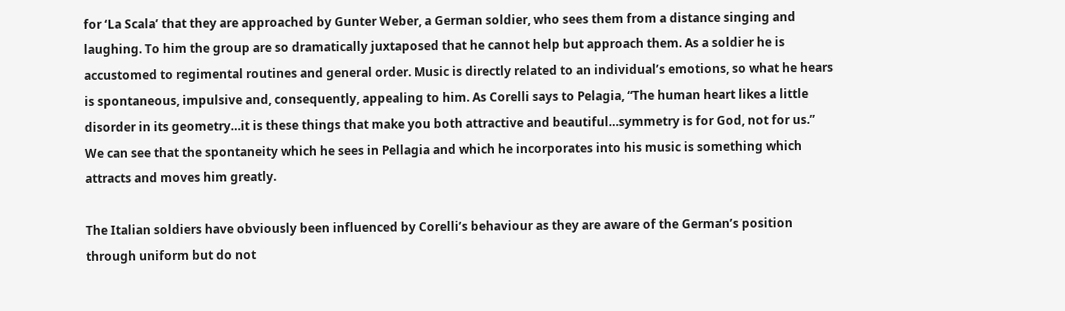for ‘La Scala’ that they are approached by Gunter Weber, a German soldier, who sees them from a distance singing and laughing. To him the group are so dramatically juxtaposed that he cannot help but approach them. As a soldier he is accustomed to regimental routines and general order. Music is directly related to an individual’s emotions, so what he hears is spontaneous, impulsive and, consequently, appealing to him. As Corelli says to Pelagia, “The human heart likes a little disorder in its geometry…it is these things that make you both attractive and beautiful…symmetry is for God, not for us.” We can see that the spontaneity which he sees in Pellagia and which he incorporates into his music is something which attracts and moves him greatly.

The Italian soldiers have obviously been influenced by Corelli’s behaviour as they are aware of the German’s position through uniform but do not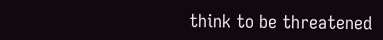think to be threatened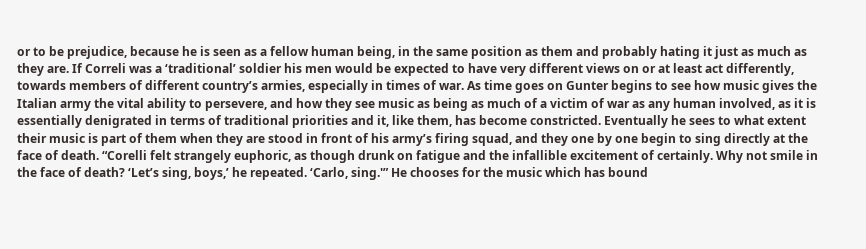or to be prejudice, because he is seen as a fellow human being, in the same position as them and probably hating it just as much as they are. If Correli was a ‘traditional’ soldier his men would be expected to have very different views on or at least act differently, towards members of different country’s armies, especially in times of war. As time goes on Gunter begins to see how music gives the Italian army the vital ability to persevere, and how they see music as being as much of a victim of war as any human involved, as it is essentially denigrated in terms of traditional priorities and it, like them, has become constricted. Eventually he sees to what extent their music is part of them when they are stood in front of his army’s firing squad, and they one by one begin to sing directly at the face of death. “Corelli felt strangely euphoric, as though drunk on fatigue and the infallible excitement of certainly. Why not smile in the face of death? ‘Let’s sing, boys,’ he repeated. ‘Carlo, sing.'” He chooses for the music which has bound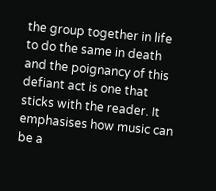the group together in life to do the same in death and the poignancy of this defiant act is one that sticks with the reader. It emphasises how music can be a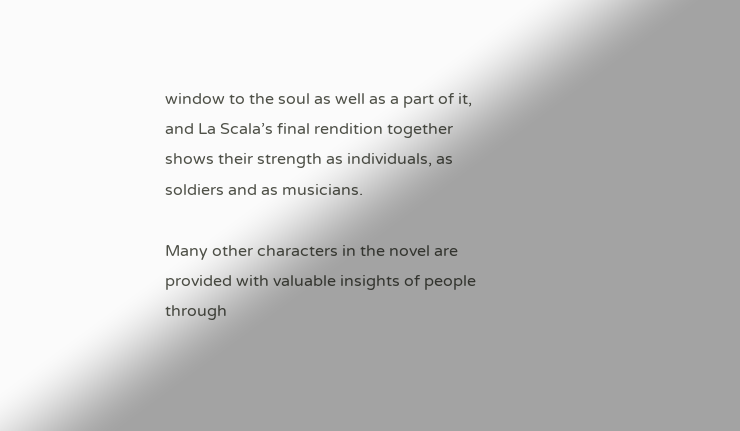window to the soul as well as a part of it, and La Scala’s final rendition together shows their strength as individuals, as soldiers and as musicians.

Many other characters in the novel are provided with valuable insights of people through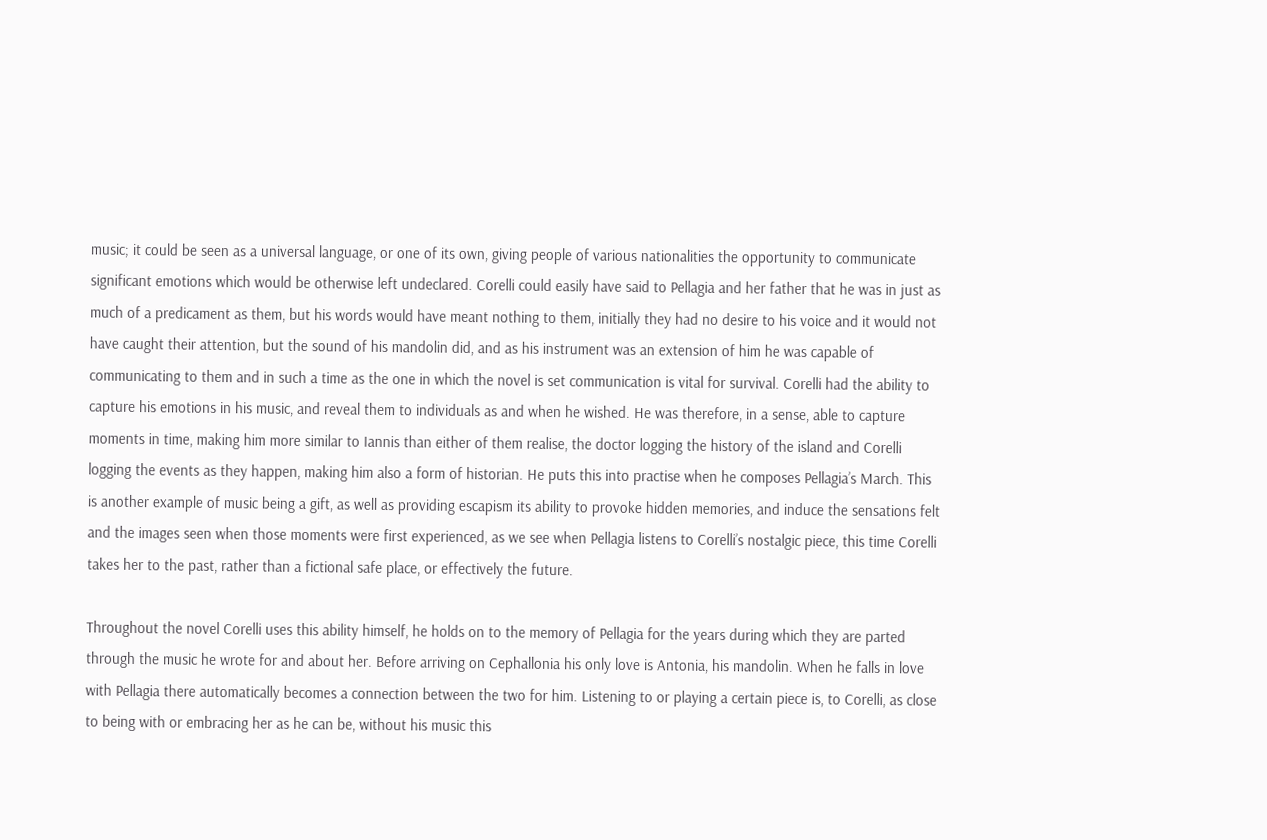music; it could be seen as a universal language, or one of its own, giving people of various nationalities the opportunity to communicate significant emotions which would be otherwise left undeclared. Corelli could easily have said to Pellagia and her father that he was in just as much of a predicament as them, but his words would have meant nothing to them, initially they had no desire to his voice and it would not have caught their attention, but the sound of his mandolin did, and as his instrument was an extension of him he was capable of communicating to them and in such a time as the one in which the novel is set communication is vital for survival. Corelli had the ability to capture his emotions in his music, and reveal them to individuals as and when he wished. He was therefore, in a sense, able to capture moments in time, making him more similar to Iannis than either of them realise, the doctor logging the history of the island and Corelli logging the events as they happen, making him also a form of historian. He puts this into practise when he composes Pellagia’s March. This is another example of music being a gift, as well as providing escapism its ability to provoke hidden memories, and induce the sensations felt and the images seen when those moments were first experienced, as we see when Pellagia listens to Corelli’s nostalgic piece, this time Corelli takes her to the past, rather than a fictional safe place, or effectively the future.

Throughout the novel Corelli uses this ability himself, he holds on to the memory of Pellagia for the years during which they are parted through the music he wrote for and about her. Before arriving on Cephallonia his only love is Antonia, his mandolin. When he falls in love with Pellagia there automatically becomes a connection between the two for him. Listening to or playing a certain piece is, to Corelli, as close to being with or embracing her as he can be, without his music this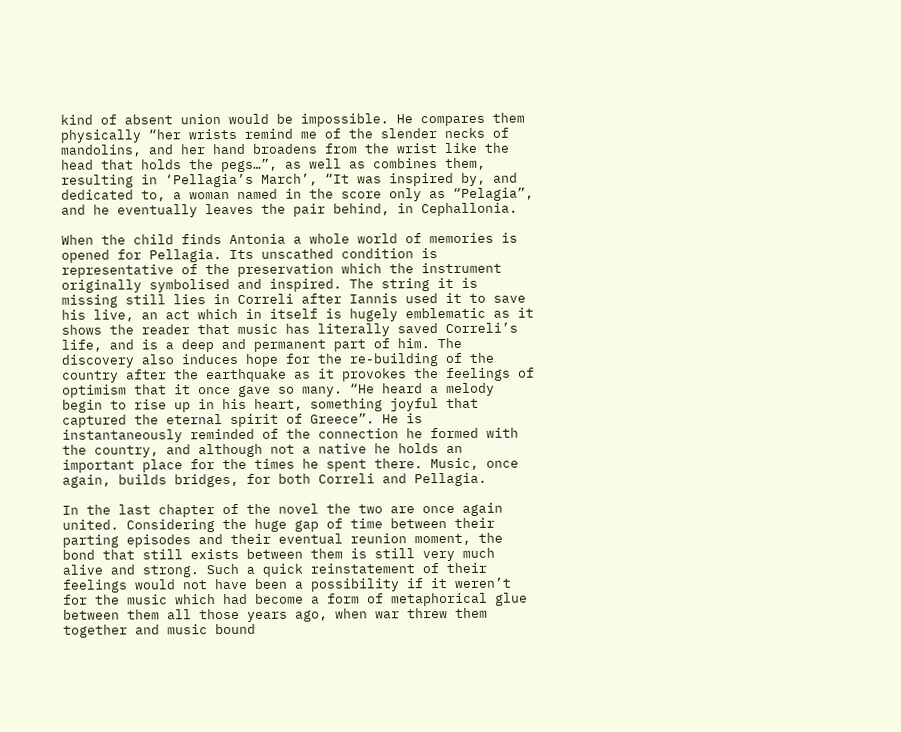kind of absent union would be impossible. He compares them physically “her wrists remind me of the slender necks of mandolins, and her hand broadens from the wrist like the head that holds the pegs…”, as well as combines them, resulting in ‘Pellagia’s March’, “It was inspired by, and dedicated to, a woman named in the score only as “Pelagia”, and he eventually leaves the pair behind, in Cephallonia.

When the child finds Antonia a whole world of memories is opened for Pellagia. Its unscathed condition is representative of the preservation which the instrument originally symbolised and inspired. The string it is missing still lies in Correli after Iannis used it to save his live, an act which in itself is hugely emblematic as it shows the reader that music has literally saved Correli’s life, and is a deep and permanent part of him. The discovery also induces hope for the re-building of the country after the earthquake as it provokes the feelings of optimism that it once gave so many. “He heard a melody begin to rise up in his heart, something joyful that captured the eternal spirit of Greece”. He is instantaneously reminded of the connection he formed with the country, and although not a native he holds an important place for the times he spent there. Music, once again, builds bridges, for both Correli and Pellagia.

In the last chapter of the novel the two are once again united. Considering the huge gap of time between their parting episodes and their eventual reunion moment, the bond that still exists between them is still very much alive and strong. Such a quick reinstatement of their feelings would not have been a possibility if it weren’t for the music which had become a form of metaphorical glue between them all those years ago, when war threw them together and music bound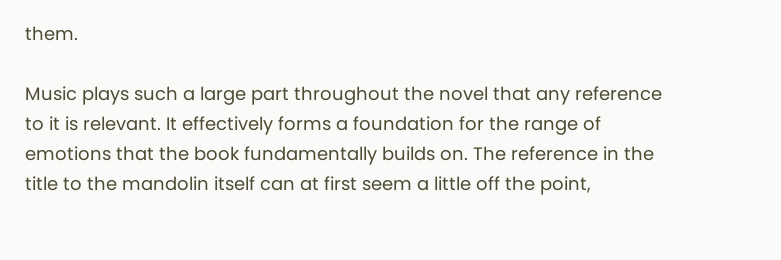them.

Music plays such a large part throughout the novel that any reference to it is relevant. It effectively forms a foundation for the range of emotions that the book fundamentally builds on. The reference in the title to the mandolin itself can at first seem a little off the point,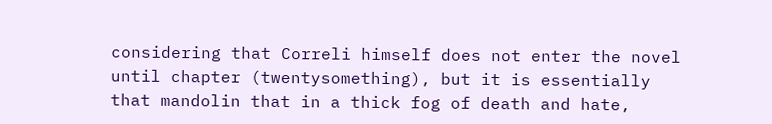considering that Correli himself does not enter the novel until chapter (twentysomething), but it is essentially that mandolin that in a thick fog of death and hate,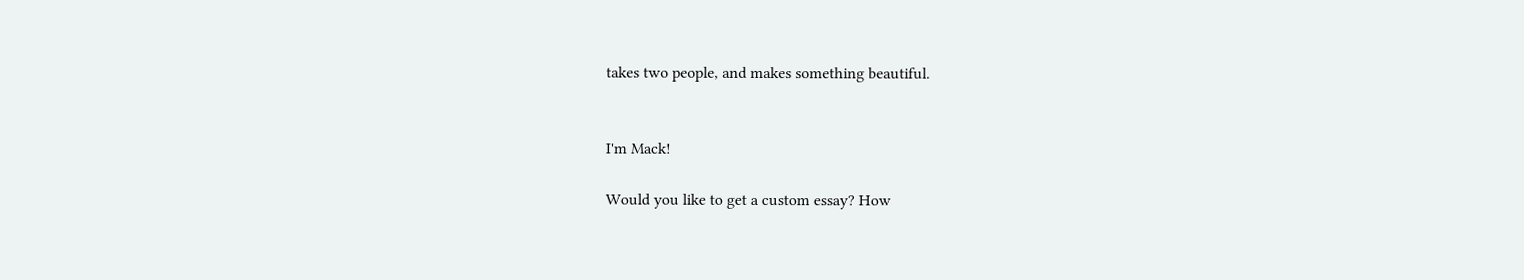takes two people, and makes something beautiful.


I'm Mack!

Would you like to get a custom essay? How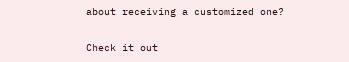about receiving a customized one?

Check it out